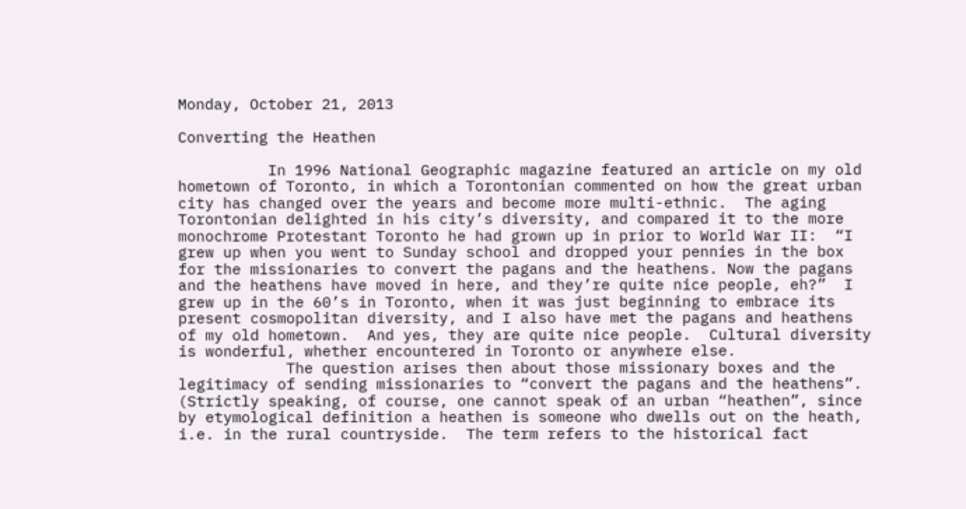Monday, October 21, 2013

Converting the Heathen

          In 1996 National Geographic magazine featured an article on my old hometown of Toronto, in which a Torontonian commented on how the great urban city has changed over the years and become more multi-ethnic.  The aging Torontonian delighted in his city’s diversity, and compared it to the more monochrome Protestant Toronto he had grown up in prior to World War II:  “I grew up when you went to Sunday school and dropped your pennies in the box for the missionaries to convert the pagans and the heathens. Now the pagans and the heathens have moved in here, and they’re quite nice people, eh?”  I grew up in the 60’s in Toronto, when it was just beginning to embrace its present cosmopolitan diversity, and I also have met the pagans and heathens of my old hometown.  And yes, they are quite nice people.  Cultural diversity is wonderful, whether encountered in Toronto or anywhere else.
            The question arises then about those missionary boxes and the legitimacy of sending missionaries to “convert the pagans and the heathens”.  (Strictly speaking, of course, one cannot speak of an urban “heathen”, since by etymological definition a heathen is someone who dwells out on the heath, i.e. in the rural countryside.  The term refers to the historical fact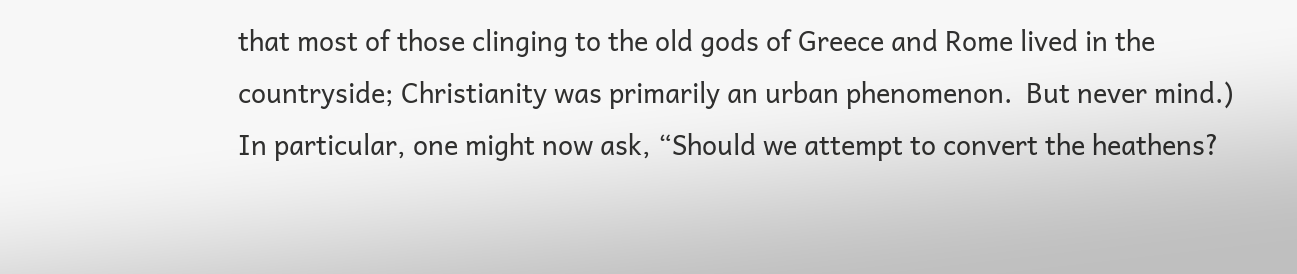that most of those clinging to the old gods of Greece and Rome lived in the countryside; Christianity was primarily an urban phenomenon.  But never mind.)  In particular, one might now ask, “Should we attempt to convert the heathens?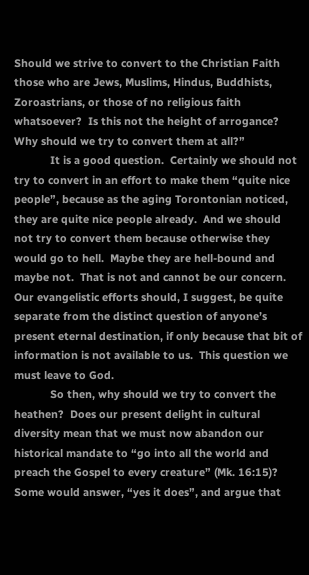Should we strive to convert to the Christian Faith those who are Jews, Muslims, Hindus, Buddhists, Zoroastrians, or those of no religious faith whatsoever?  Is this not the height of arrogance?  Why should we try to convert them at all?”
            It is a good question.  Certainly we should not try to convert in an effort to make them “quite nice people”, because as the aging Torontonian noticed, they are quite nice people already.  And we should not try to convert them because otherwise they would go to hell.  Maybe they are hell-bound and maybe not.  That is not and cannot be our concern.  Our evangelistic efforts should, I suggest, be quite separate from the distinct question of anyone’s present eternal destination, if only because that bit of information is not available to us.  This question we must leave to God.
            So then, why should we try to convert the heathen?  Does our present delight in cultural diversity mean that we must now abandon our historical mandate to “go into all the world and preach the Gospel to every creature” (Mk. 16:15)?  Some would answer, “yes it does”, and argue that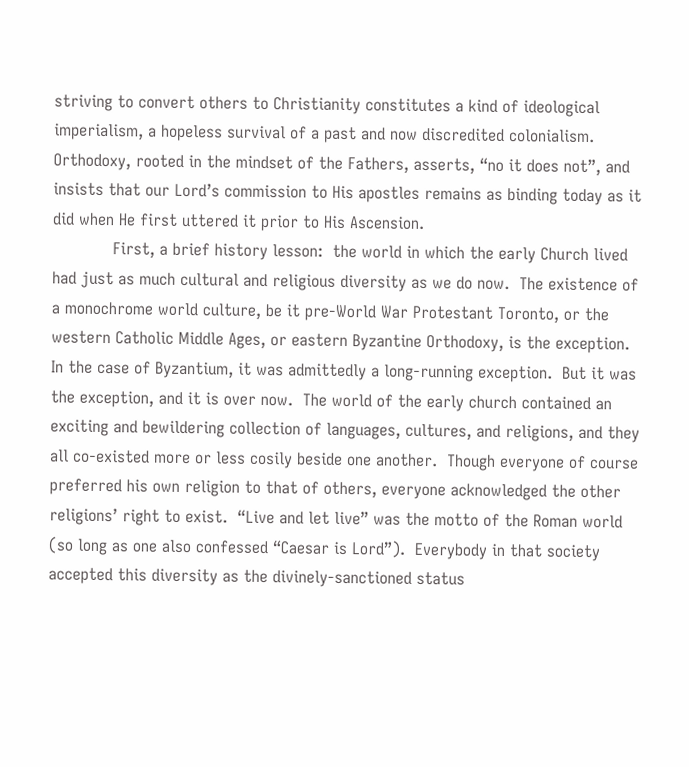striving to convert others to Christianity constitutes a kind of ideological imperialism, a hopeless survival of a past and now discredited colonialism.  Orthodoxy, rooted in the mindset of the Fathers, asserts, “no it does not”, and insists that our Lord’s commission to His apostles remains as binding today as it did when He first uttered it prior to His Ascension.
            First, a brief history lesson:  the world in which the early Church lived had just as much cultural and religious diversity as we do now.  The existence of a monochrome world culture, be it pre-World War Protestant Toronto, or the western Catholic Middle Ages, or eastern Byzantine Orthodoxy, is the exception.  In the case of Byzantium, it was admittedly a long-running exception.  But it was the exception, and it is over now.  The world of the early church contained an exciting and bewildering collection of languages, cultures, and religions, and they all co-existed more or less cosily beside one another.  Though everyone of course preferred his own religion to that of others, everyone acknowledged the other religions’ right to exist.  “Live and let live” was the motto of the Roman world (so long as one also confessed “Caesar is Lord”).  Everybody in that society accepted this diversity as the divinely-sanctioned status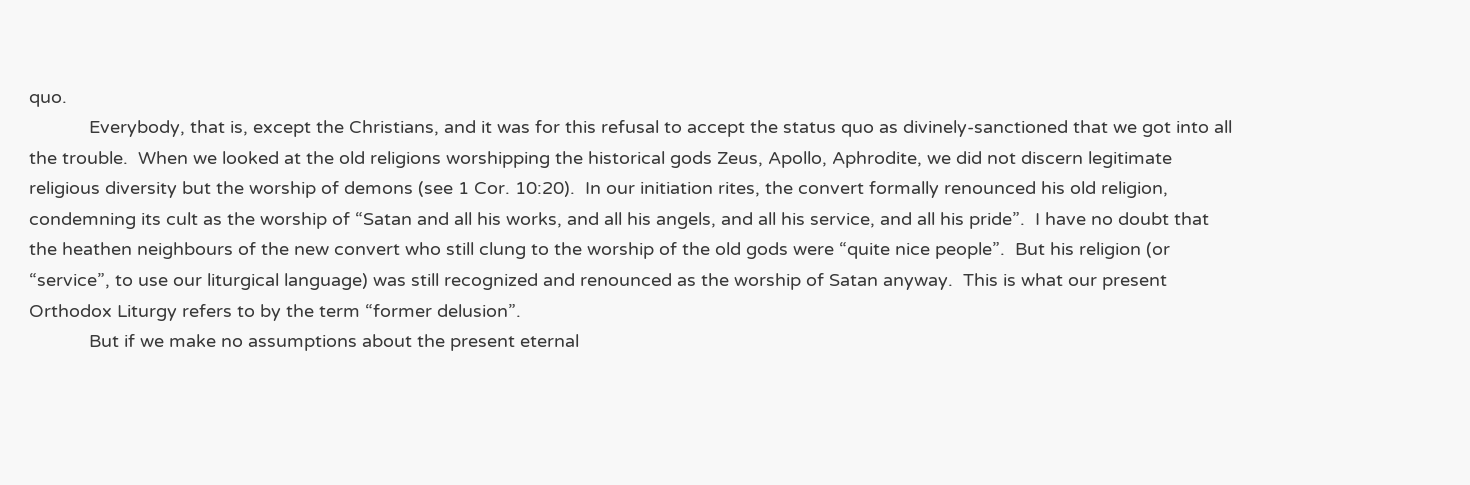quo.
            Everybody, that is, except the Christians, and it was for this refusal to accept the status quo as divinely-sanctioned that we got into all the trouble.  When we looked at the old religions worshipping the historical gods Zeus, Apollo, Aphrodite, we did not discern legitimate religious diversity but the worship of demons (see 1 Cor. 10:20).  In our initiation rites, the convert formally renounced his old religion, condemning its cult as the worship of “Satan and all his works, and all his angels, and all his service, and all his pride”.  I have no doubt that the heathen neighbours of the new convert who still clung to the worship of the old gods were “quite nice people”.  But his religion (or “service”, to use our liturgical language) was still recognized and renounced as the worship of Satan anyway.  This is what our present Orthodox Liturgy refers to by the term “former delusion”.
            But if we make no assumptions about the present eternal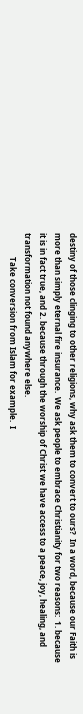destiny of those clinging to other religions, why ask them to convert to ours?  In a word, because our Faith is more than simply eternal fire insurance.  We ask people to embrace Christianity for two reasons:  1. because it is in fact true, and 2. because through the worship of Christ we have access to a peace, joy, healing, and transformation not found anywhere else.
            Take conversion from Islam for example.  I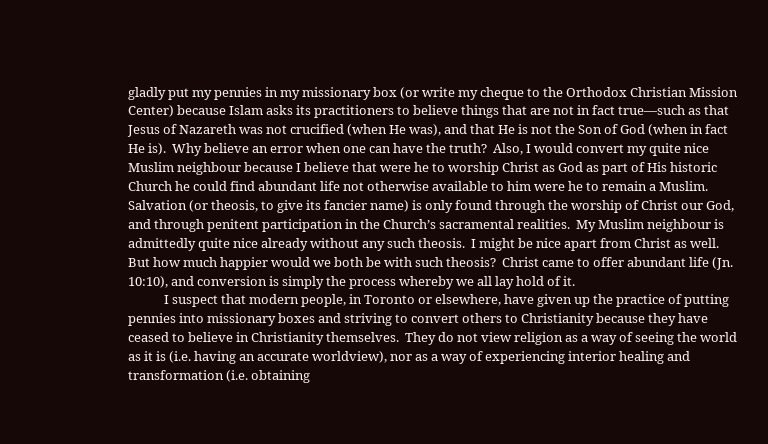gladly put my pennies in my missionary box (or write my cheque to the Orthodox Christian Mission Center) because Islam asks its practitioners to believe things that are not in fact true—such as that Jesus of Nazareth was not crucified (when He was), and that He is not the Son of God (when in fact He is).  Why believe an error when one can have the truth?  Also, I would convert my quite nice Muslim neighbour because I believe that were he to worship Christ as God as part of His historic Church he could find abundant life not otherwise available to him were he to remain a Muslim.  Salvation (or theosis, to give its fancier name) is only found through the worship of Christ our God, and through penitent participation in the Church’s sacramental realities.  My Muslim neighbour is admittedly quite nice already without any such theosis.  I might be nice apart from Christ as well.  But how much happier would we both be with such theosis?  Christ came to offer abundant life (Jn. 10:10), and conversion is simply the process whereby we all lay hold of it.
            I suspect that modern people, in Toronto or elsewhere, have given up the practice of putting pennies into missionary boxes and striving to convert others to Christianity because they have ceased to believe in Christianity themselves.  They do not view religion as a way of seeing the world as it is (i.e. having an accurate worldview), nor as a way of experiencing interior healing and transformation (i.e. obtaining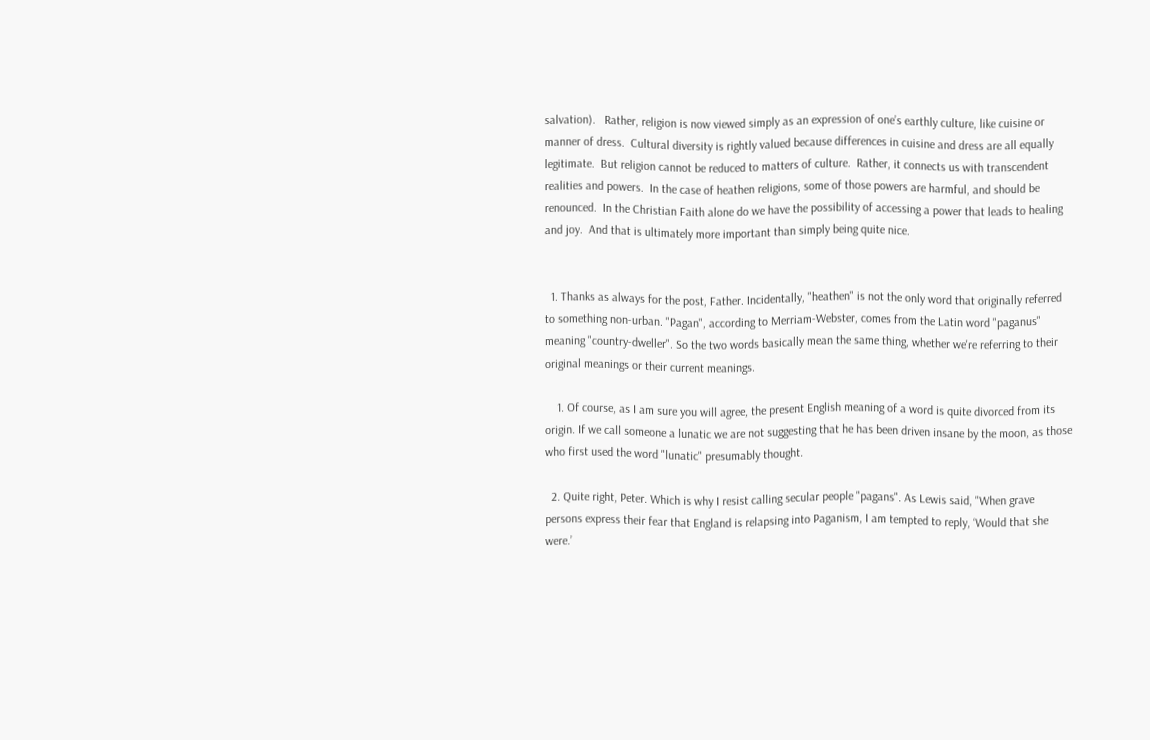salvation).   Rather, religion is now viewed simply as an expression of one’s earthly culture, like cuisine or manner of dress.  Cultural diversity is rightly valued because differences in cuisine and dress are all equally legitimate.  But religion cannot be reduced to matters of culture.  Rather, it connects us with transcendent realities and powers.  In the case of heathen religions, some of those powers are harmful, and should be renounced.  In the Christian Faith alone do we have the possibility of accessing a power that leads to healing and joy.  And that is ultimately more important than simply being quite nice.


  1. Thanks as always for the post, Father. Incidentally, "heathen" is not the only word that originally referred to something non-urban. "Pagan", according to Merriam-Webster, comes from the Latin word "paganus" meaning "country-dweller". So the two words basically mean the same thing, whether we're referring to their original meanings or their current meanings.

    1. Of course, as I am sure you will agree, the present English meaning of a word is quite divorced from its origin. If we call someone a lunatic we are not suggesting that he has been driven insane by the moon, as those who first used the word "lunatic" presumably thought.

  2. Quite right, Peter. Which is why I resist calling secular people "pagans". As Lewis said, "When grave persons express their fear that England is relapsing into Paganism, I am tempted to reply, ‘Would that she were.’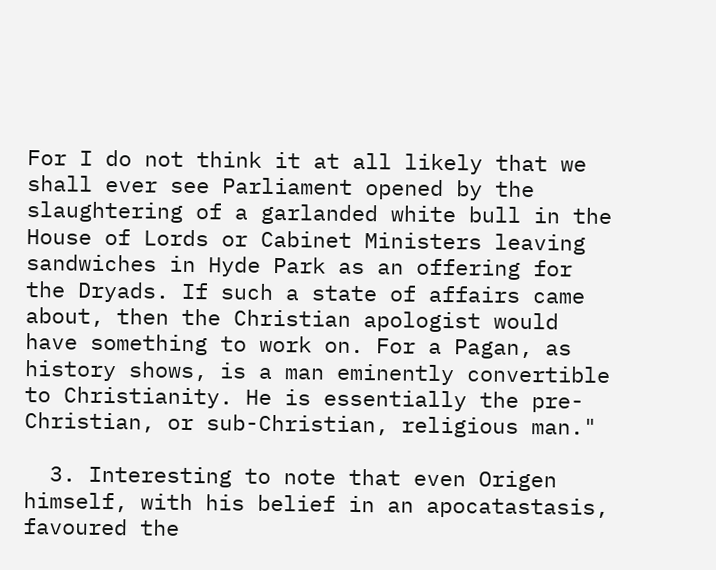For I do not think it at all likely that we shall ever see Parliament opened by the slaughtering of a garlanded white bull in the House of Lords or Cabinet Ministers leaving sandwiches in Hyde Park as an offering for the Dryads. If such a state of affairs came about, then the Christian apologist would have something to work on. For a Pagan, as history shows, is a man eminently convertible to Christianity. He is essentially the pre-Christian, or sub-Christian, religious man."

  3. Interesting to note that even Origen himself, with his belief in an apocatastasis, favoured the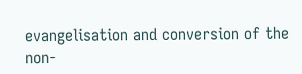evangelisation and conversion of the non-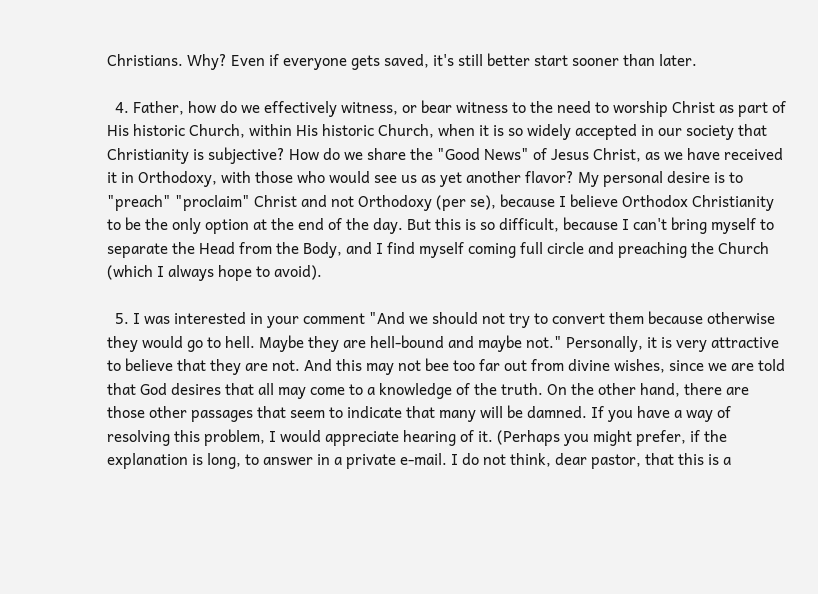Christians. Why? Even if everyone gets saved, it's still better start sooner than later.

  4. Father, how do we effectively witness, or bear witness to the need to worship Christ as part of His historic Church, within His historic Church, when it is so widely accepted in our society that Christianity is subjective? How do we share the "Good News" of Jesus Christ, as we have received it in Orthodoxy, with those who would see us as yet another flavor? My personal desire is to "preach" "proclaim" Christ and not Orthodoxy (per se), because I believe Orthodox Christianity to be the only option at the end of the day. But this is so difficult, because I can't bring myself to separate the Head from the Body, and I find myself coming full circle and preaching the Church (which I always hope to avoid).

  5. I was interested in your comment "And we should not try to convert them because otherwise they would go to hell. Maybe they are hell-bound and maybe not." Personally, it is very attractive to believe that they are not. And this may not bee too far out from divine wishes, since we are told that God desires that all may come to a knowledge of the truth. On the other hand, there are those other passages that seem to indicate that many will be damned. If you have a way of resolving this problem, I would appreciate hearing of it. (Perhaps you might prefer, if the explanation is long, to answer in a private e-mail. I do not think, dear pastor, that this is a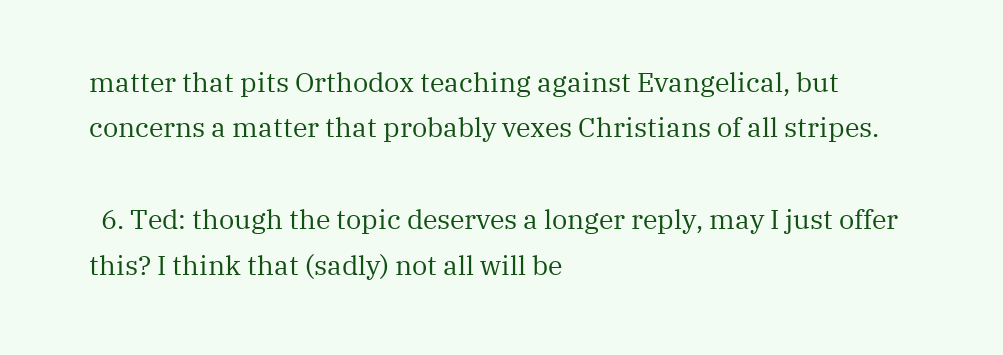matter that pits Orthodox teaching against Evangelical, but concerns a matter that probably vexes Christians of all stripes.

  6. Ted: though the topic deserves a longer reply, may I just offer this? I think that (sadly) not all will be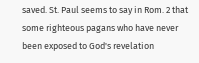saved. St. Paul seems to say in Rom. 2 that some righteous pagans who have never been exposed to God's revelation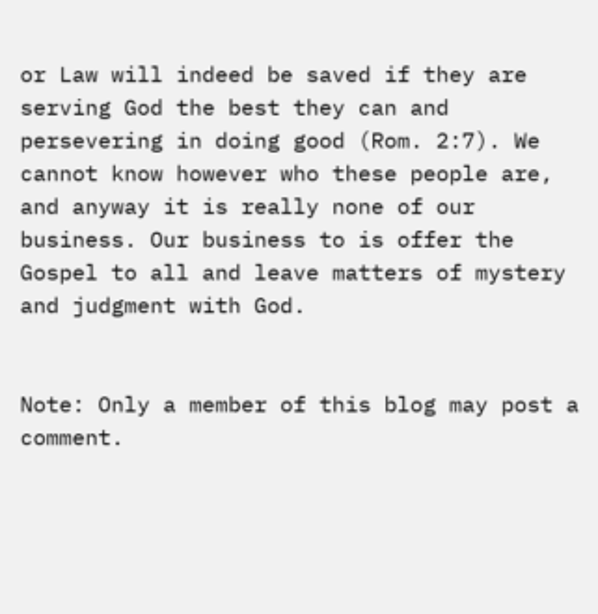or Law will indeed be saved if they are serving God the best they can and persevering in doing good (Rom. 2:7). We cannot know however who these people are, and anyway it is really none of our business. Our business to is offer the Gospel to all and leave matters of mystery and judgment with God.


Note: Only a member of this blog may post a comment.